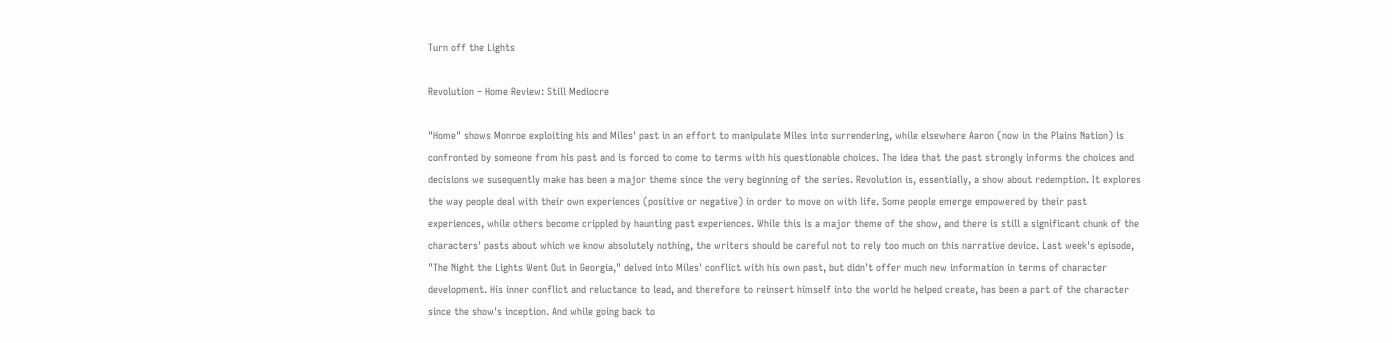Turn off the Lights

Revolution – Home Review: Still Mediocre

"Home" shows Monroe exploiting his and Miles' past in an effort to manipulate Miles into surrendering, while elsewhere Aaron (now in the Plains Nation) is confronted by someone from his past and is forced to come to terms with his questionable choices. The idea that the past strongly informs the choices and decisions we susequently make has been a major theme since the very beginning of the series. Revolution is, essentially, a show about redemption. It explores the way people deal with their own experiences (positive or negative) in order to move on with life. Some people emerge empowered by their past experiences, while others become crippled by haunting past experiences. While this is a major theme of the show, and there is still a significant chunk of the characters' pasts about which we know absolutely nothing, the writers should be careful not to rely too much on this narrative device. Last week's episode, "The Night the Lights Went Out in Georgia," delved into Miles' conflict with his own past, but didn't offer much new information in terms of character development. His inner conflict and reluctance to lead, and therefore to reinsert himself into the world he helped create, has been a part of the character since the show's inception. And while going back to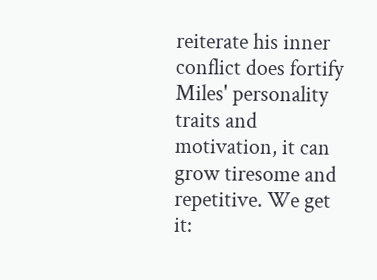reiterate his inner conflict does fortify Miles' personality traits and motivation, it can grow tiresome and repetitive. We get it: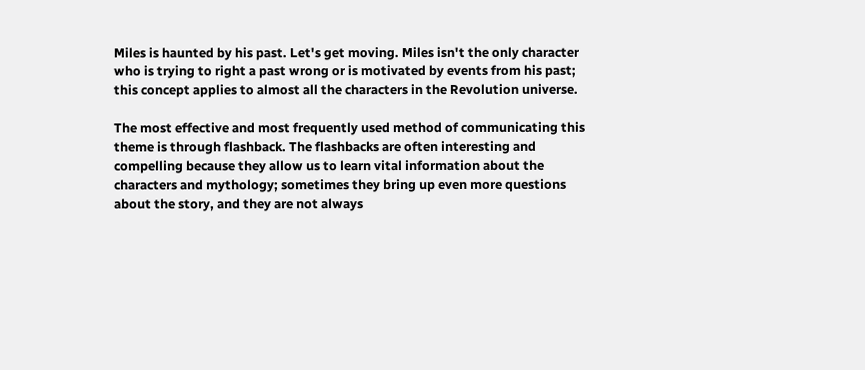Miles is haunted by his past. Let's get moving. Miles isn't the only character who is trying to right a past wrong or is motivated by events from his past; this concept applies to almost all the characters in the Revolution universe.

The most effective and most frequently used method of communicating this theme is through flashback. The flashbacks are often interesting and compelling because they allow us to learn vital information about the characters and mythology; sometimes they bring up even more questions about the story, and they are not always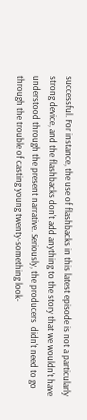successful. For instance, the use of flashbacks in this latest episode is not a particularly strong device, and the flashbacks don't add anything to the story that we wouldn't have understood through the present narrative. Seriously, the producers  didn't need to go through the trouble of casting young twenty-something look-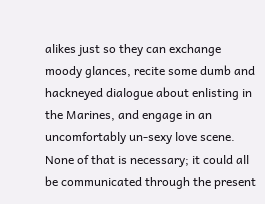alikes just so they can exchange moody glances, recite some dumb and hackneyed dialogue about enlisting in the Marines, and engage in an uncomfortably un-sexy love scene. None of that is necessary; it could all be communicated through the present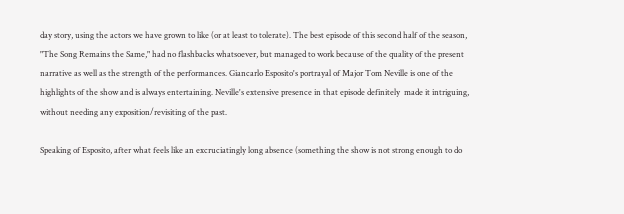day story, using the actors we have grown to like (or at least to tolerate). The best episode of this second half of the season, "The Song Remains the Same," had no flashbacks whatsoever, but managed to work because of the quality of the present narrative as well as the strength of the performances. Giancarlo Esposito's portrayal of Major Tom Neville is one of the highlights of the show and is always entertaining. Neville's extensive presence in that episode definitely  made it intriguing, without needing any exposition/revisiting of the past.

Speaking of Esposito, after what feels like an excruciatingly long absence (something the show is not strong enough to do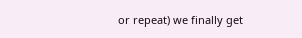or repeat) we finally get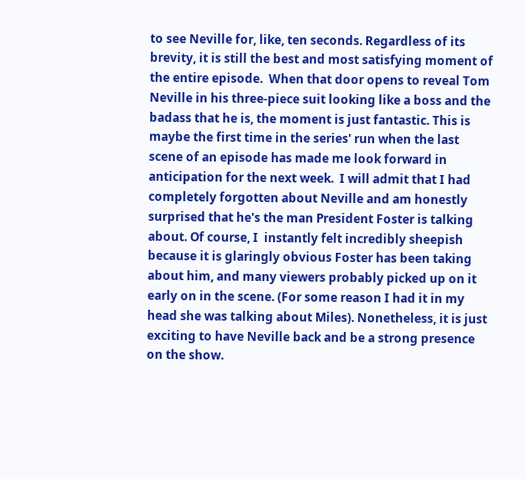to see Neville for, like, ten seconds. Regardless of its brevity, it is still the best and most satisfying moment of the entire episode.  When that door opens to reveal Tom Neville in his three-piece suit looking like a boss and the badass that he is, the moment is just fantastic. This is maybe the first time in the series' run when the last scene of an episode has made me look forward in anticipation for the next week.  I will admit that I had completely forgotten about Neville and am honestly surprised that he's the man President Foster is talking about. Of course, I  instantly felt incredibly sheepish because it is glaringly obvious Foster has been taking about him, and many viewers probably picked up on it early on in the scene. (For some reason I had it in my head she was talking about Miles). Nonetheless, it is just exciting to have Neville back and be a strong presence on the show.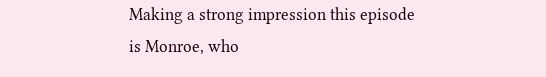Making a strong impression this episode is Monroe, who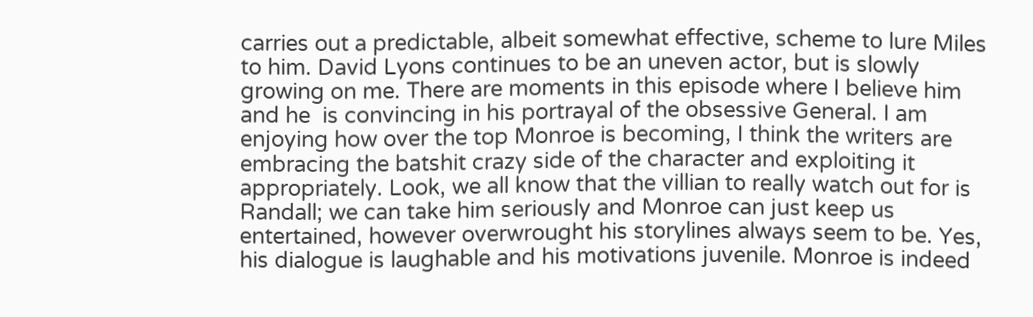carries out a predictable, albeit somewhat effective, scheme to lure Miles to him. David Lyons continues to be an uneven actor, but is slowly growing on me. There are moments in this episode where I believe him and he  is convincing in his portrayal of the obsessive General. I am enjoying how over the top Monroe is becoming, I think the writers are embracing the batshit crazy side of the character and exploiting it appropriately. Look, we all know that the villian to really watch out for is Randall; we can take him seriously and Monroe can just keep us entertained, however overwrought his storylines always seem to be. Yes, his dialogue is laughable and his motivations juvenile. Monroe is indeed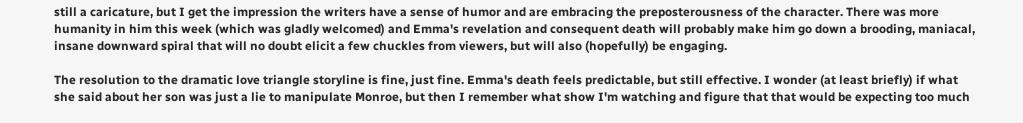still a caricature, but I get the impression the writers have a sense of humor and are embracing the preposterousness of the character. There was more humanity in him this week (which was gladly welcomed) and Emma's revelation and consequent death will probably make him go down a brooding, maniacal, insane downward spiral that will no doubt elicit a few chuckles from viewers, but will also (hopefully) be engaging.

The resolution to the dramatic love triangle storyline is fine, just fine. Emma's death feels predictable, but still effective. I wonder (at least briefly) if what she said about her son was just a lie to manipulate Monroe, but then I remember what show I'm watching and figure that that would be expecting too much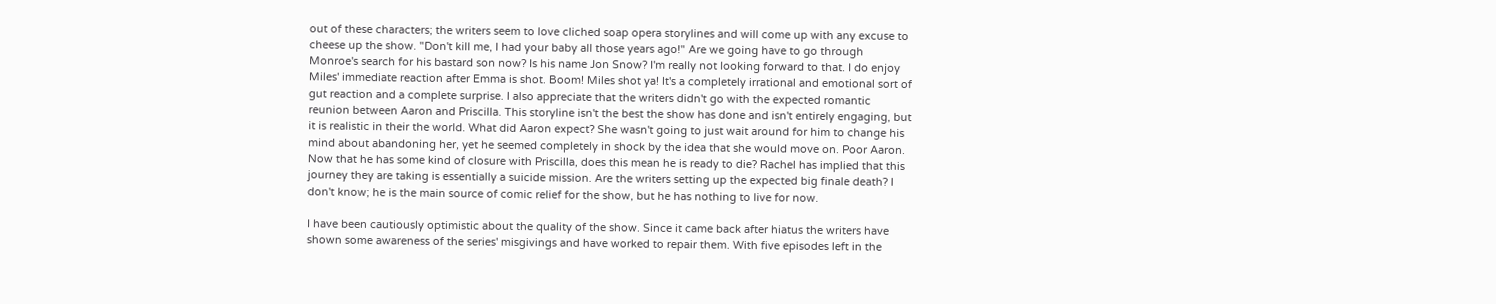out of these characters; the writers seem to love cliched soap opera storylines and will come up with any excuse to cheese up the show. "Don't kill me, I had your baby all those years ago!" Are we going have to go through Monroe's search for his bastard son now? Is his name Jon Snow? I'm really not looking forward to that. I do enjoy Miles' immediate reaction after Emma is shot. Boom! Miles shot ya! It's a completely irrational and emotional sort of gut reaction and a complete surprise. I also appreciate that the writers didn't go with the expected romantic reunion between Aaron and Priscilla. This storyline isn't the best the show has done and isn't entirely engaging, but it is realistic in their the world. What did Aaron expect? She wasn't going to just wait around for him to change his mind about abandoning her, yet he seemed completely in shock by the idea that she would move on. Poor Aaron. Now that he has some kind of closure with Priscilla, does this mean he is ready to die? Rachel has implied that this journey they are taking is essentially a suicide mission. Are the writers setting up the expected big finale death? I don't know; he is the main source of comic relief for the show, but he has nothing to live for now.

I have been cautiously optimistic about the quality of the show. Since it came back after hiatus the writers have shown some awareness of the series' misgivings and have worked to repair them. With five episodes left in the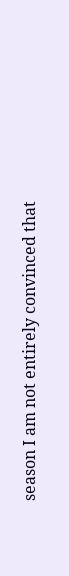season I am not entirely convinced that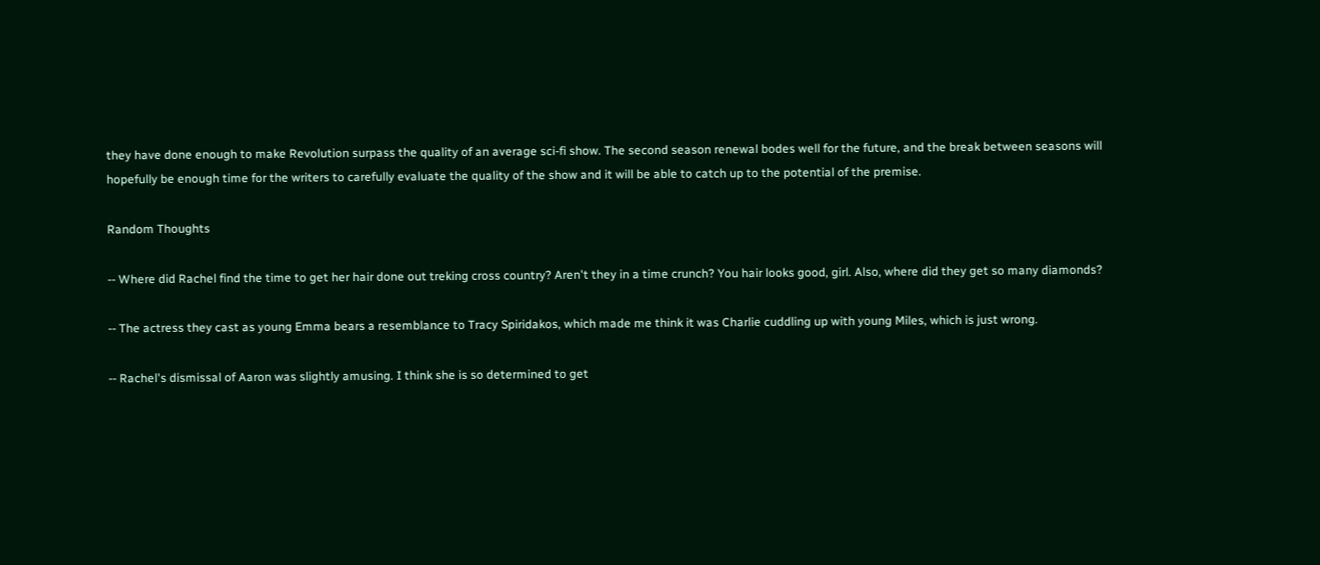they have done enough to make Revolution surpass the quality of an average sci-fi show. The second season renewal bodes well for the future, and the break between seasons will hopefully be enough time for the writers to carefully evaluate the quality of the show and it will be able to catch up to the potential of the premise.

Random Thoughts

-- Where did Rachel find the time to get her hair done out treking cross country? Aren't they in a time crunch? You hair looks good, girl. Also, where did they get so many diamonds?

-- The actress they cast as young Emma bears a resemblance to Tracy Spiridakos, which made me think it was Charlie cuddling up with young Miles, which is just wrong.

-- Rachel's dismissal of Aaron was slightly amusing. I think she is so determined to get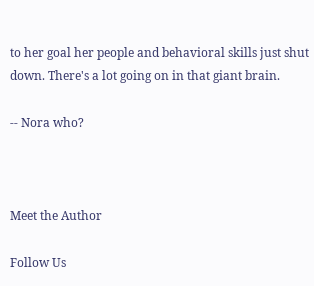to her goal her people and behavioral skills just shut down. There's a lot going on in that giant brain.

-- Nora who?



Meet the Author

Follow Us